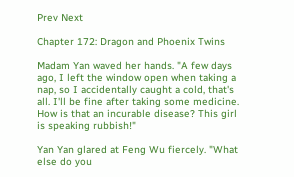Prev Next

Chapter 172: Dragon and Phoenix Twins

Madam Yan waved her hands. "A few days ago, I left the window open when taking a nap, so I accidentally caught a cold, that's all. I'll be fine after taking some medicine. How is that an incurable disease? This girl is speaking rubbish!"

Yan Yan glared at Feng Wu fiercely. "What else do you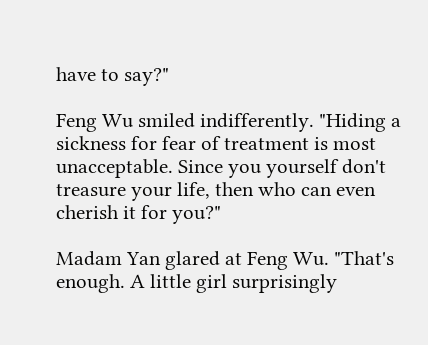have to say?"

Feng Wu smiled indifferently. "Hiding a sickness for fear of treatment is most unacceptable. Since you yourself don't treasure your life, then who can even cherish it for you?"

Madam Yan glared at Feng Wu. "That's enough. A little girl surprisingly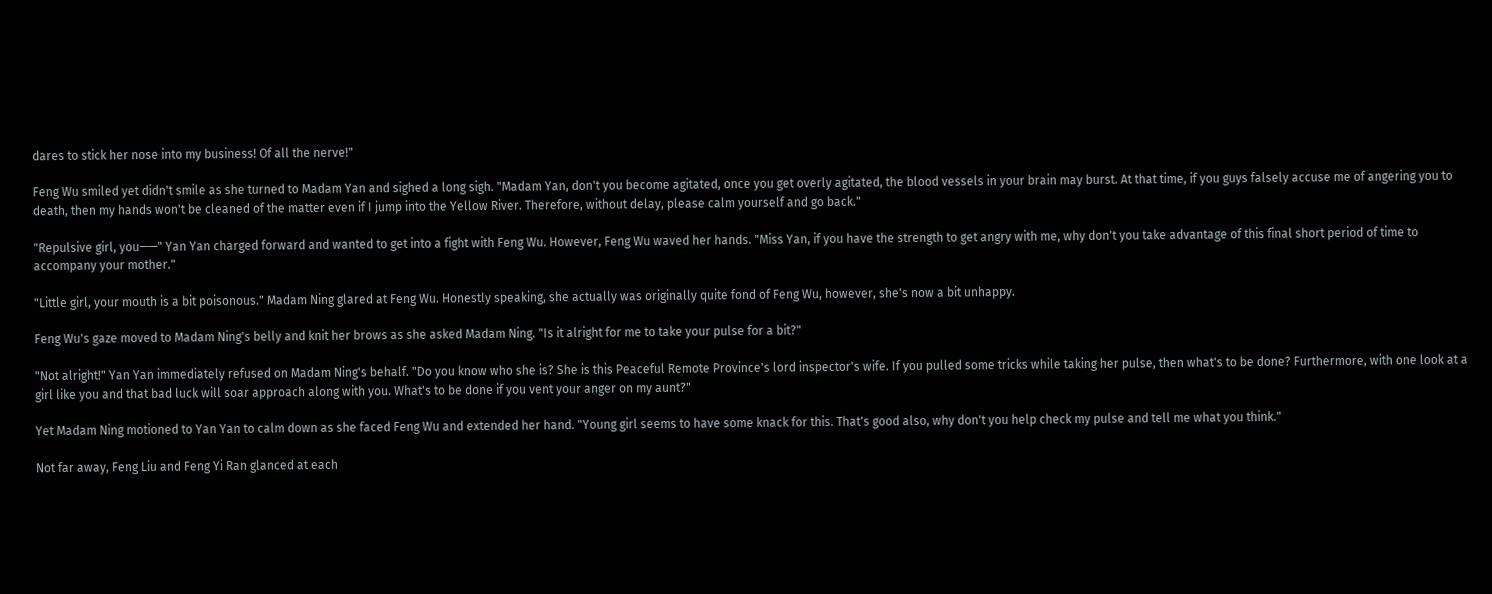dares to stick her nose into my business! Of all the nerve!"

Feng Wu smiled yet didn't smile as she turned to Madam Yan and sighed a long sigh. "Madam Yan, don't you become agitated, once you get overly agitated, the blood vessels in your brain may burst. At that time, if you guys falsely accuse me of angering you to death, then my hands won't be cleaned of the matter even if I jump into the Yellow River. Therefore, without delay, please calm yourself and go back."

"Repulsive girl, you——" Yan Yan charged forward and wanted to get into a fight with Feng Wu. However, Feng Wu waved her hands. "Miss Yan, if you have the strength to get angry with me, why don't you take advantage of this final short period of time to accompany your mother."

"Little girl, your mouth is a bit poisonous." Madam Ning glared at Feng Wu. Honestly speaking, she actually was originally quite fond of Feng Wu, however, she's now a bit unhappy.

Feng Wu's gaze moved to Madam Ning's belly and knit her brows as she asked Madam Ning. "Is it alright for me to take your pulse for a bit?"

"Not alright!" Yan Yan immediately refused on Madam Ning's behalf. "Do you know who she is? She is this Peaceful Remote Province's lord inspector's wife. If you pulled some tricks while taking her pulse, then what's to be done? Furthermore, with one look at a girl like you and that bad luck will soar approach along with you. What's to be done if you vent your anger on my aunt?"

Yet Madam Ning motioned to Yan Yan to calm down as she faced Feng Wu and extended her hand. "Young girl seems to have some knack for this. That's good also, why don't you help check my pulse and tell me what you think."

Not far away, Feng Liu and Feng Yi Ran glanced at each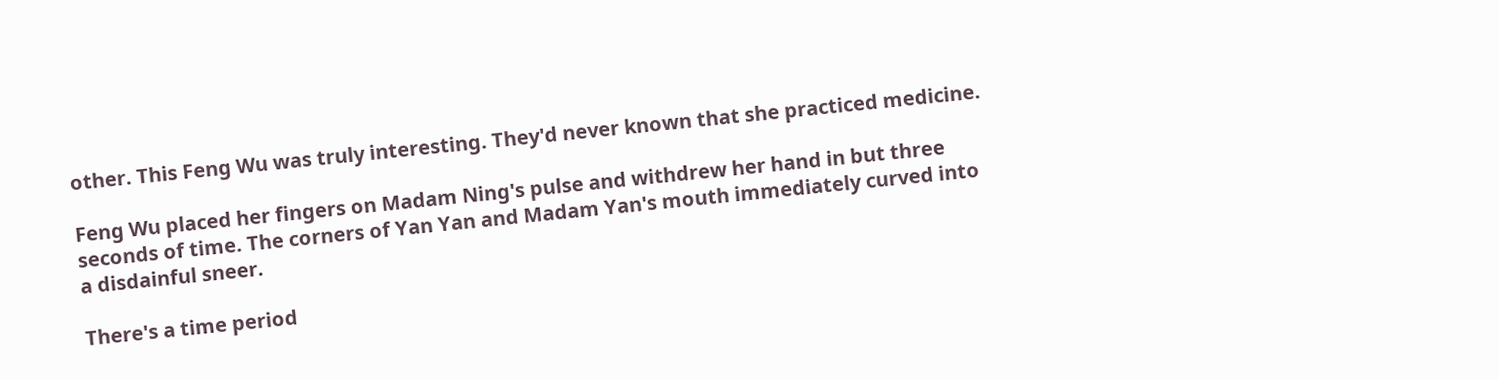other. This Feng Wu was truly interesting. They'd never known that she practiced medicine.

Feng Wu placed her fingers on Madam Ning's pulse and withdrew her hand in but three seconds of time. The corners of Yan Yan and Madam Yan's mouth immediately curved into a disdainful sneer.

There's a time period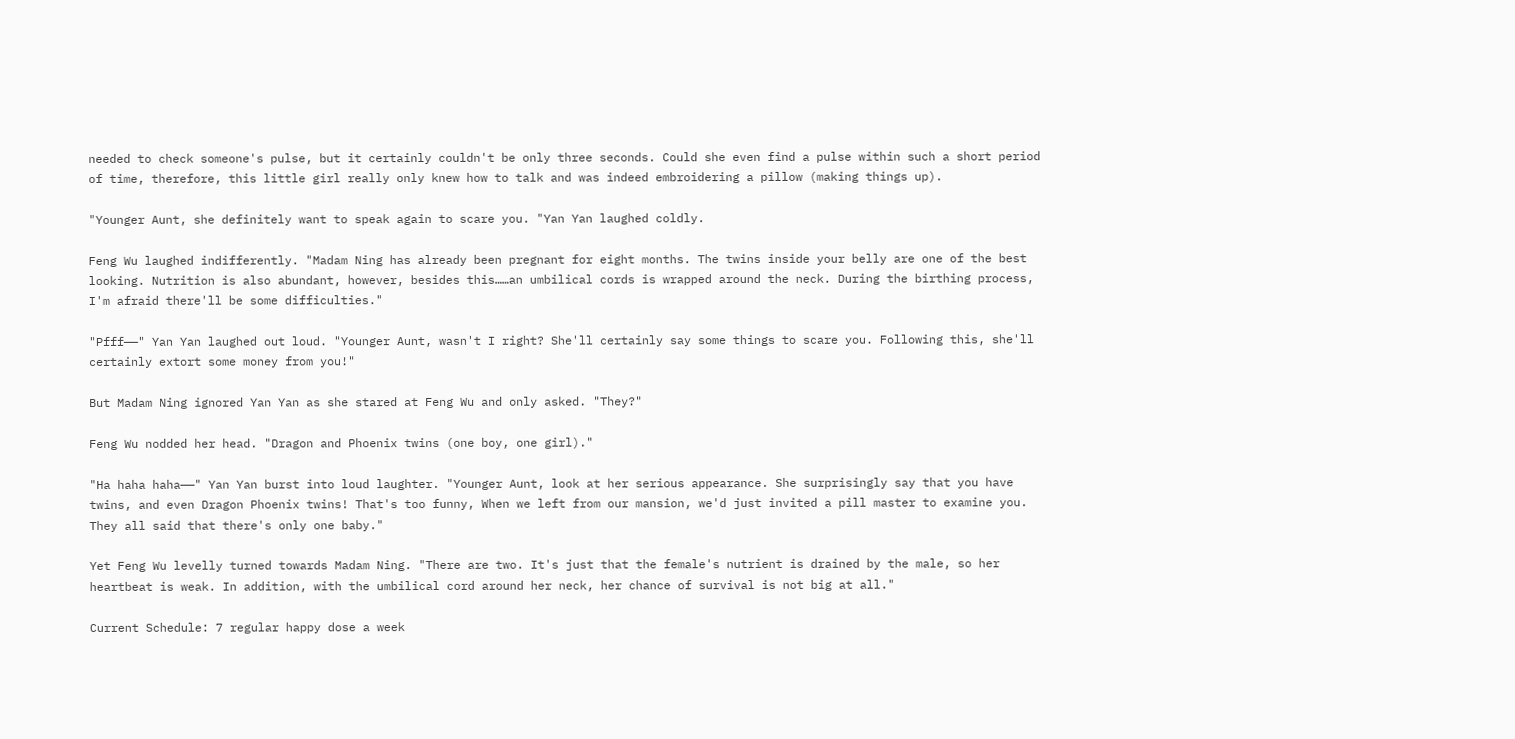needed to check someone's pulse, but it certainly couldn't be only three seconds. Could she even find a pulse within such a short period of time, therefore, this little girl really only knew how to talk and was indeed embroidering a pillow (making things up).

"Younger Aunt, she definitely want to speak again to scare you. "Yan Yan laughed coldly.

Feng Wu laughed indifferently. "Madam Ning has already been pregnant for eight months. The twins inside your belly are one of the best looking. Nutrition is also abundant, however, besides this……an umbilical cords is wrapped around the neck. During the birthing process, I'm afraid there'll be some difficulties."

"Pfff——" Yan Yan laughed out loud. "Younger Aunt, wasn't I right? She'll certainly say some things to scare you. Following this, she'll certainly extort some money from you!"

But Madam Ning ignored Yan Yan as she stared at Feng Wu and only asked. "They?"

Feng Wu nodded her head. "Dragon and Phoenix twins (one boy, one girl)."

"Ha haha haha——" Yan Yan burst into loud laughter. "Younger Aunt, look at her serious appearance. She surprisingly say that you have twins, and even Dragon Phoenix twins! That's too funny, When we left from our mansion, we'd just invited a pill master to examine you. They all said that there's only one baby."

Yet Feng Wu levelly turned towards Madam Ning. "There are two. It's just that the female's nutrient is drained by the male, so her heartbeat is weak. In addition, with the umbilical cord around her neck, her chance of survival is not big at all."

Current Schedule: 7 regular happy dose a week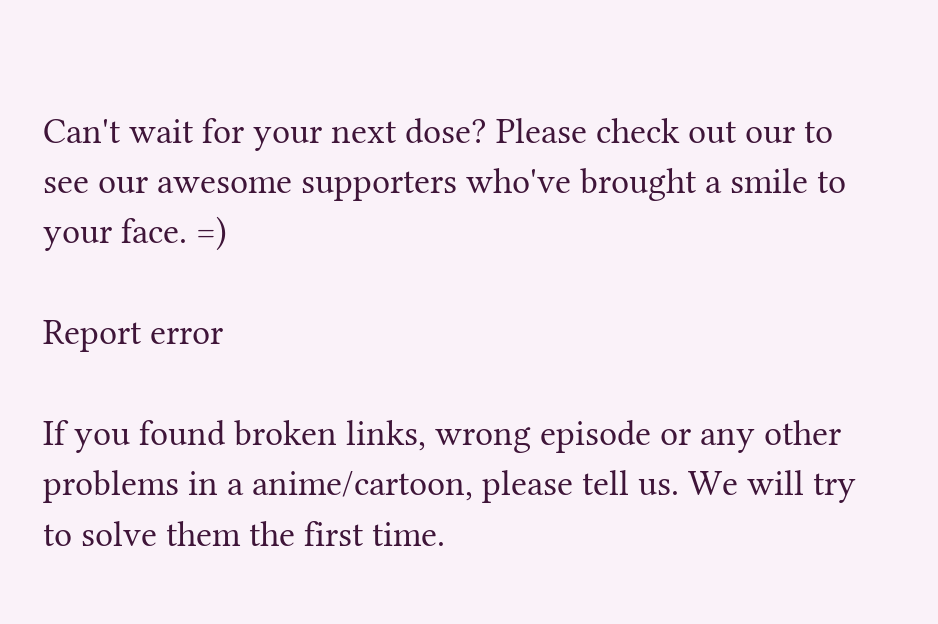Can't wait for your next dose? Please check out our to see our awesome supporters who've brought a smile to your face. =)

Report error

If you found broken links, wrong episode or any other problems in a anime/cartoon, please tell us. We will try to solve them the first time.